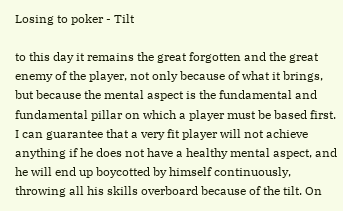Losing to poker - Tilt

to this day it remains the great forgotten and the great enemy of the player, not only because of what it brings, but because the mental aspect is the fundamental and fundamental pillar on which a player must be based first. I can guarantee that a very fit player will not achieve anything if he does not have a healthy mental aspect, and he will end up boycotted by himself continuously, throwing all his skills overboard because of the tilt. On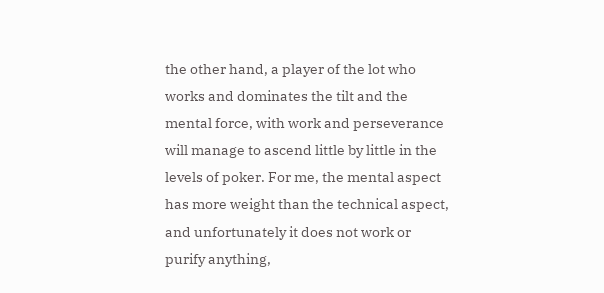the other hand, a player of the lot who works and dominates the tilt and the mental force, with work and perseverance will manage to ascend little by little in the levels of poker. For me, the mental aspect has more weight than the technical aspect, and unfortunately it does not work or purify anything,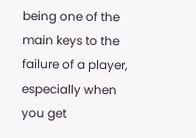being one of the main keys to the failure of a player, especially when you get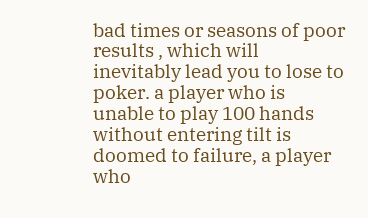bad times or seasons of poor results , which will inevitably lead you to lose to poker. a player who is unable to play 100 hands without entering tilt is doomed to failure, a player who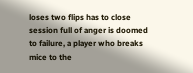loses two flips has to close session full of anger is doomed to failure, a player who breaks mice to the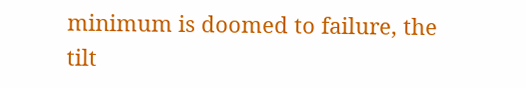minimum is doomed to failure, the tilt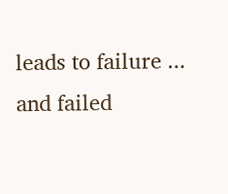leads to failure ... and failed